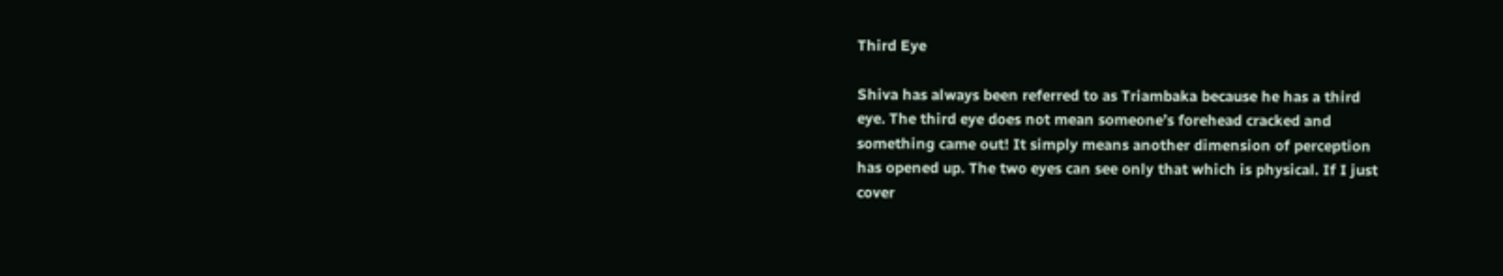Third Eye

Shiva has always been referred to as Triambaka because he has a third
eye. The third eye does not mean someone’s forehead cracked and
something came out! It simply means another dimension of perception
has opened up. The two eyes can see only that which is physical. If I just
cover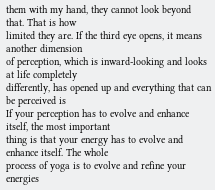them with my hand, they cannot look beyond that. That is how
limited they are. If the third eye opens, it means another dimension
of perception, which is inward-looking and looks at life completely
differently, has opened up and everything that can be perceived is
If your perception has to evolve and enhance itself, the most important
thing is that your energy has to evolve and enhance itself. The whole
process of yoga is to evolve and refine your energies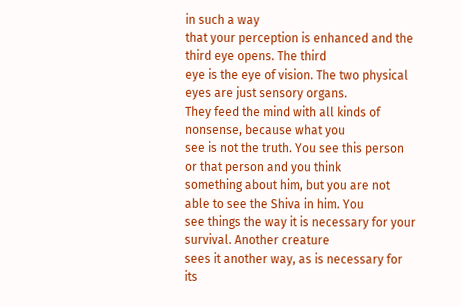in such a way
that your perception is enhanced and the third eye opens. The third
eye is the eye of vision. The two physical eyes are just sensory organs.
They feed the mind with all kinds of nonsense, because what you
see is not the truth. You see this person or that person and you think
something about him, but you are not able to see the Shiva in him. You
see things the way it is necessary for your survival. Another creature
sees it another way, as is necessary for its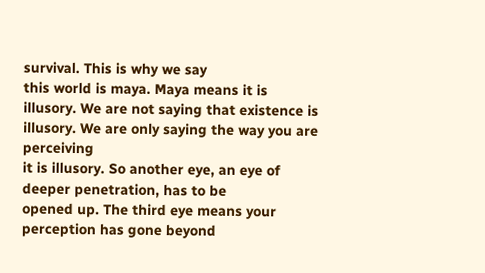survival. This is why we say
this world is maya. Maya means it is illusory. We are not saying that existence is illusory. We are only saying the way you are perceiving
it is illusory. So another eye, an eye of deeper penetration, has to be
opened up. The third eye means your perception has gone beyond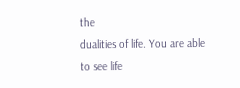the
dualities of life. You are able to see life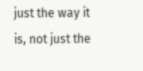just the way it is, not just the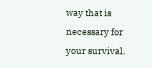way that is necessary for your survival.